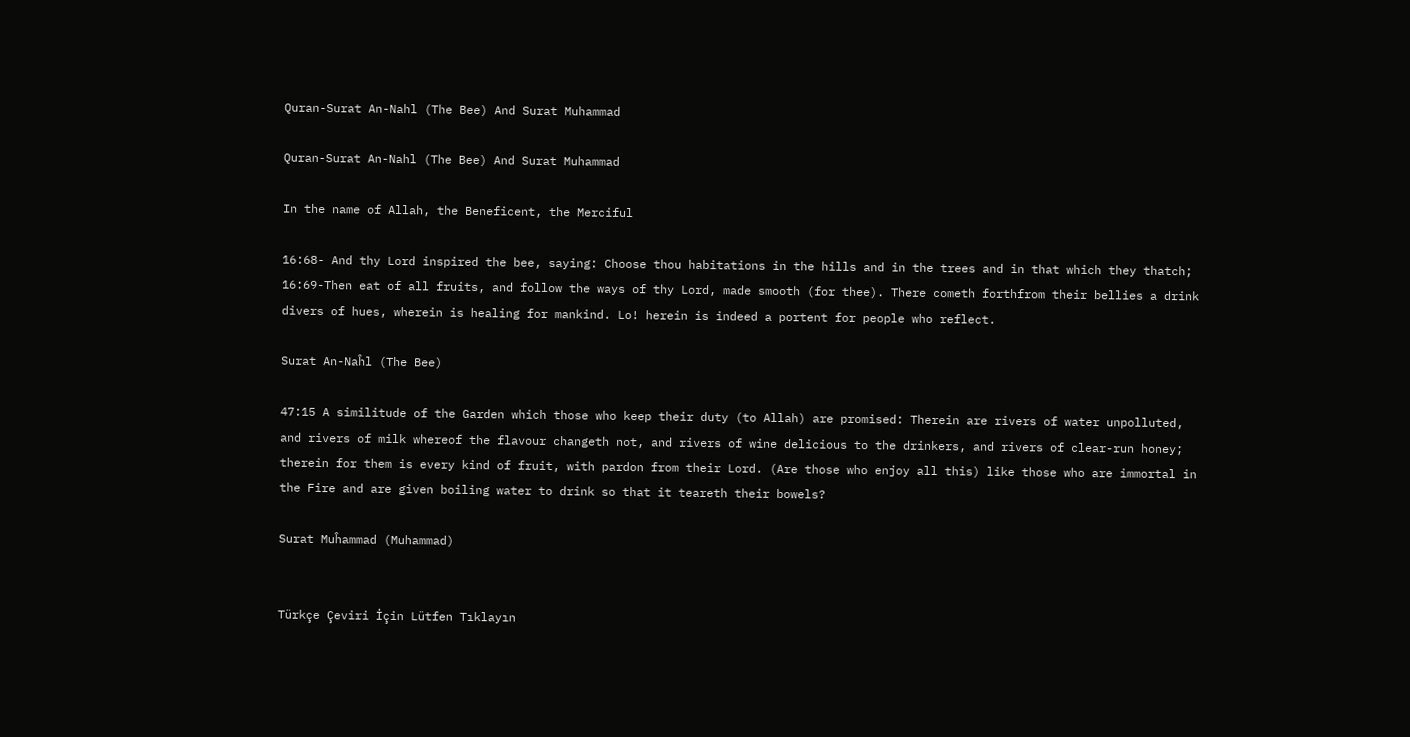Quran-Surat An-Nahl (The Bee) And Surat Muhammad

Quran-Surat An-Nahl (The Bee) And Surat Muhammad

In the name of Allah, the Beneficent, the Merciful

16:68- And thy Lord inspired the bee, saying: Choose thou habitations in the hills and in the trees and in that which they thatch;
16:69-Then eat of all fruits, and follow the ways of thy Lord, made smooth (for thee). There cometh forthfrom their bellies a drink divers of hues, wherein is healing for mankind. Lo! herein is indeed a portent for people who reflect.

Surat An-Naĥl (The Bee)

47:15 A similitude of the Garden which those who keep their duty (to Allah) are promised: Therein are rivers of water unpolluted, and rivers of milk whereof the flavour changeth not, and rivers of wine delicious to the drinkers, and rivers of clear-run honey; therein for them is every kind of fruit, with pardon from their Lord. (Are those who enjoy all this) like those who are immortal in the Fire and are given boiling water to drink so that it teareth their bowels?

Surat Muĥammad (Muhammad)


Türkçe Çeviri İçin Lütfen Tıklayın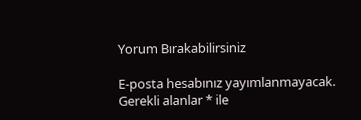Yorum Bırakabilirsiniz

E-posta hesabınız yayımlanmayacak. Gerekli alanlar * ile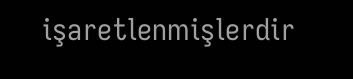işaretlenmişlerdir